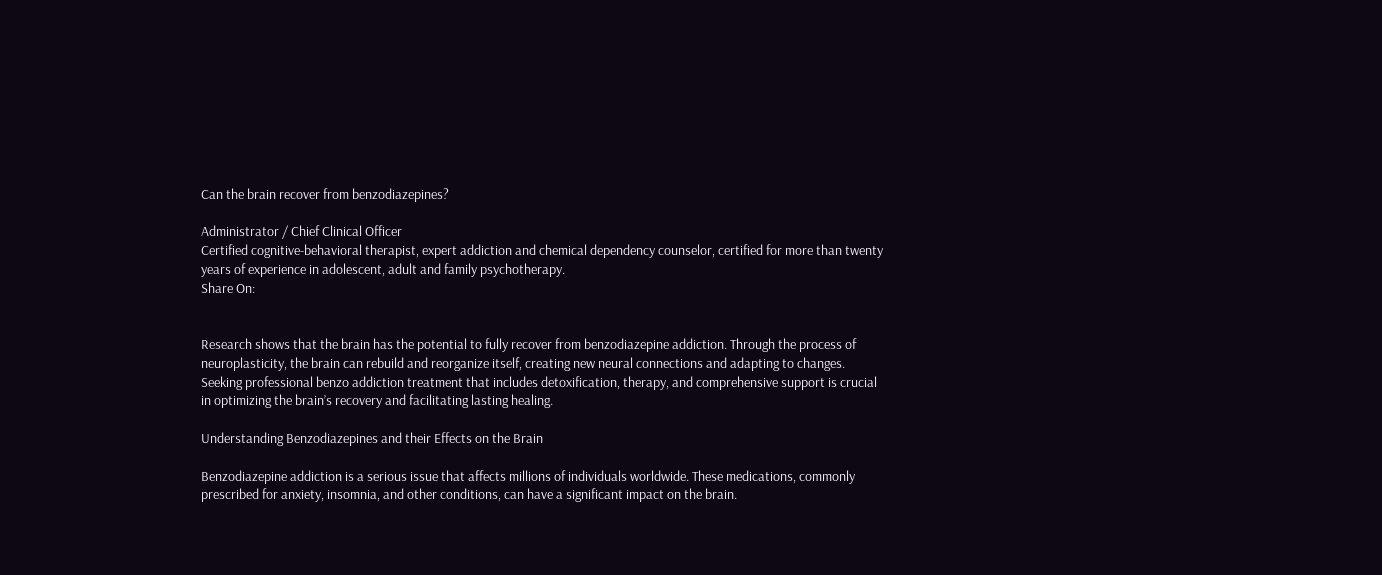Can the brain recover from benzodiazepines?

Administrator / Chief Clinical Officer
Certified cognitive-behavioral therapist, expert addiction and chemical dependency counselor, certified for more than twenty years of experience in adolescent, adult and family psychotherapy.
Share On:


Research shows that the brain has the potential to fully recover from benzodiazepine addiction. Through the process of neuroplasticity, the brain can rebuild and reorganize itself, creating new neural connections and adapting to changes. Seeking professional benzo addiction treatment that includes detoxification, therapy, and comprehensive support is crucial in optimizing the brain’s recovery and facilitating lasting healing.

Understanding Benzodiazepines and their Effects on the Brain

Benzodiazepine addiction is a serious issue that affects millions of individuals worldwide. These medications, commonly prescribed for anxiety, insomnia, and other conditions, can have a significant impact on the brain.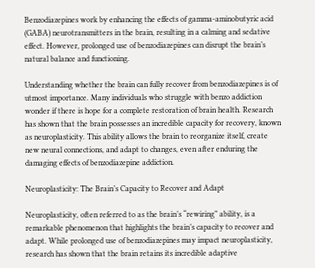Benzodiazepines work by enhancing the effects of gamma-aminobutyric acid (GABA) neurotransmitters in the brain, resulting in a calming and sedative effect. However, prolonged use of benzodiazepines can disrupt the brain’s natural balance and functioning.

Understanding whether the brain can fully recover from benzodiazepines is of utmost importance. Many individuals who struggle with benzo addiction wonder if there is hope for a complete restoration of brain health. Research has shown that the brain possesses an incredible capacity for recovery, known as neuroplasticity. This ability allows the brain to reorganize itself, create new neural connections, and adapt to changes, even after enduring the damaging effects of benzodiazepine addiction.

Neuroplasticity: The Brain’s Capacity to Recover and Adapt

Neuroplasticity, often referred to as the brain’s “rewiring” ability, is a remarkable phenomenon that highlights the brain’s capacity to recover and adapt. While prolonged use of benzodiazepines may impact neuroplasticity, research has shown that the brain retains its incredible adaptive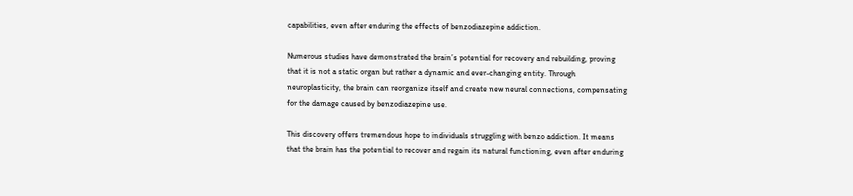capabilities, even after enduring the effects of benzodiazepine addiction.

Numerous studies have demonstrated the brain’s potential for recovery and rebuilding, proving that it is not a static organ but rather a dynamic and ever-changing entity. Through neuroplasticity, the brain can reorganize itself and create new neural connections, compensating for the damage caused by benzodiazepine use.

This discovery offers tremendous hope to individuals struggling with benzo addiction. It means that the brain has the potential to recover and regain its natural functioning, even after enduring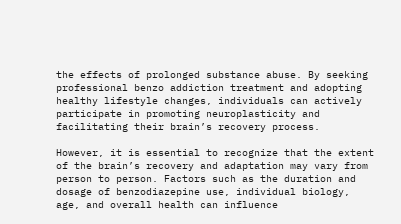the effects of prolonged substance abuse. By seeking professional benzo addiction treatment and adopting healthy lifestyle changes, individuals can actively participate in promoting neuroplasticity and facilitating their brain’s recovery process.

However, it is essential to recognize that the extent of the brain’s recovery and adaptation may vary from person to person. Factors such as the duration and dosage of benzodiazepine use, individual biology, age, and overall health can influence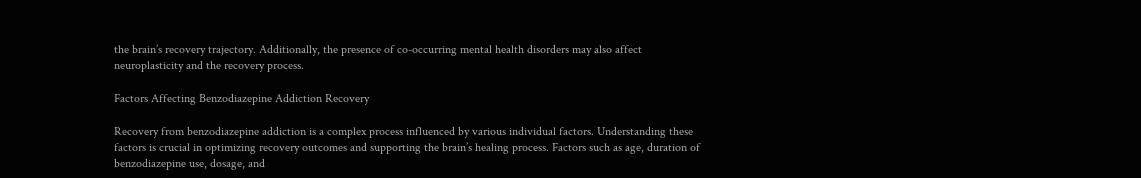the brain’s recovery trajectory. Additionally, the presence of co-occurring mental health disorders may also affect neuroplasticity and the recovery process.

Factors Affecting Benzodiazepine Addiction Recovery

Recovery from benzodiazepine addiction is a complex process influenced by various individual factors. Understanding these factors is crucial in optimizing recovery outcomes and supporting the brain’s healing process. Factors such as age, duration of benzodiazepine use, dosage, and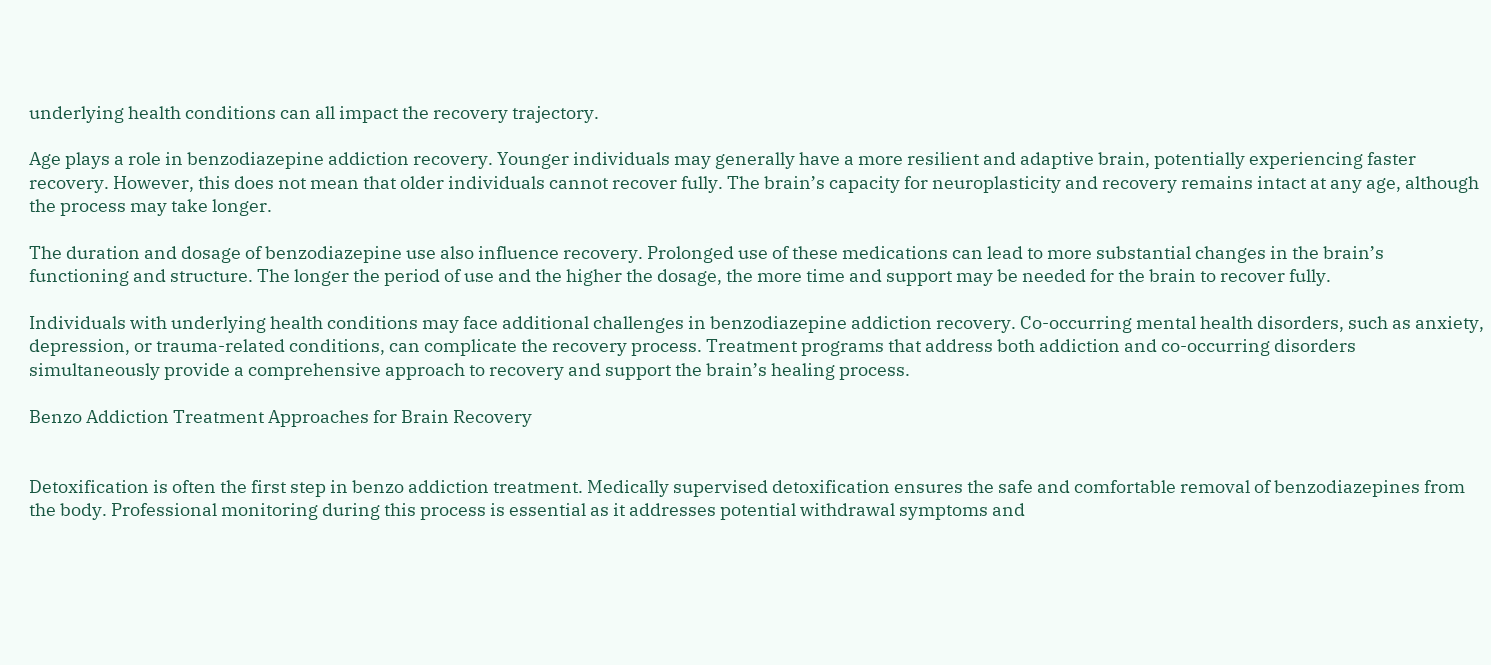underlying health conditions can all impact the recovery trajectory.

Age plays a role in benzodiazepine addiction recovery. Younger individuals may generally have a more resilient and adaptive brain, potentially experiencing faster recovery. However, this does not mean that older individuals cannot recover fully. The brain’s capacity for neuroplasticity and recovery remains intact at any age, although the process may take longer.

The duration and dosage of benzodiazepine use also influence recovery. Prolonged use of these medications can lead to more substantial changes in the brain’s functioning and structure. The longer the period of use and the higher the dosage, the more time and support may be needed for the brain to recover fully.

Individuals with underlying health conditions may face additional challenges in benzodiazepine addiction recovery. Co-occurring mental health disorders, such as anxiety, depression, or trauma-related conditions, can complicate the recovery process. Treatment programs that address both addiction and co-occurring disorders simultaneously provide a comprehensive approach to recovery and support the brain’s healing process.

Benzo Addiction Treatment Approaches for Brain Recovery


Detoxification is often the first step in benzo addiction treatment. Medically supervised detoxification ensures the safe and comfortable removal of benzodiazepines from the body. Professional monitoring during this process is essential as it addresses potential withdrawal symptoms and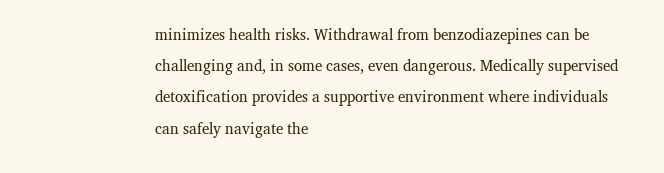minimizes health risks. Withdrawal from benzodiazepines can be challenging and, in some cases, even dangerous. Medically supervised detoxification provides a supportive environment where individuals can safely navigate the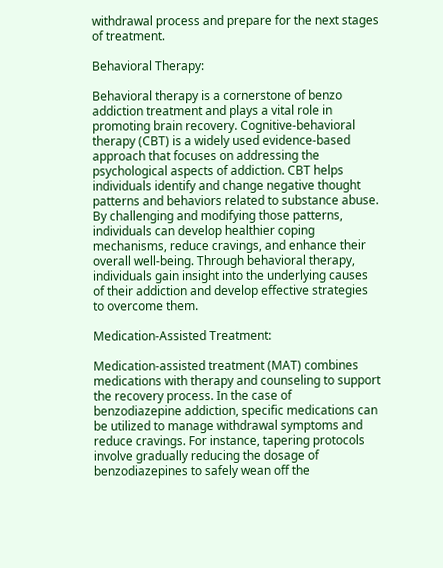withdrawal process and prepare for the next stages of treatment.

Behavioral Therapy:

Behavioral therapy is a cornerstone of benzo addiction treatment and plays a vital role in promoting brain recovery. Cognitive-behavioral therapy (CBT) is a widely used evidence-based approach that focuses on addressing the psychological aspects of addiction. CBT helps individuals identify and change negative thought patterns and behaviors related to substance abuse. By challenging and modifying those patterns, individuals can develop healthier coping mechanisms, reduce cravings, and enhance their overall well-being. Through behavioral therapy, individuals gain insight into the underlying causes of their addiction and develop effective strategies to overcome them.

Medication-Assisted Treatment:

Medication-assisted treatment (MAT) combines medications with therapy and counseling to support the recovery process. In the case of benzodiazepine addiction, specific medications can be utilized to manage withdrawal symptoms and reduce cravings. For instance, tapering protocols involve gradually reducing the dosage of benzodiazepines to safely wean off the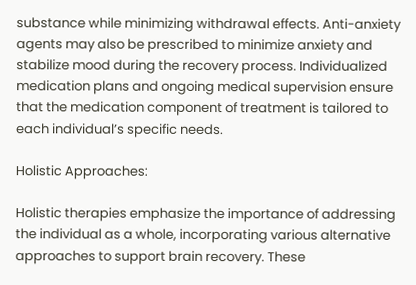substance while minimizing withdrawal effects. Anti-anxiety agents may also be prescribed to minimize anxiety and stabilize mood during the recovery process. Individualized medication plans and ongoing medical supervision ensure that the medication component of treatment is tailored to each individual’s specific needs.

Holistic Approaches:

Holistic therapies emphasize the importance of addressing the individual as a whole, incorporating various alternative approaches to support brain recovery. These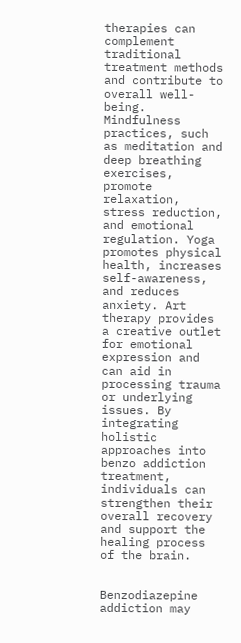therapies can complement traditional treatment methods and contribute to overall well-being. Mindfulness practices, such as meditation and deep breathing exercises, promote relaxation, stress reduction, and emotional regulation. Yoga promotes physical health, increases self-awareness, and reduces anxiety. Art therapy provides a creative outlet for emotional expression and can aid in processing trauma or underlying issues. By integrating holistic approaches into benzo addiction treatment, individuals can strengthen their overall recovery and support the healing process of the brain.


Benzodiazepine addiction may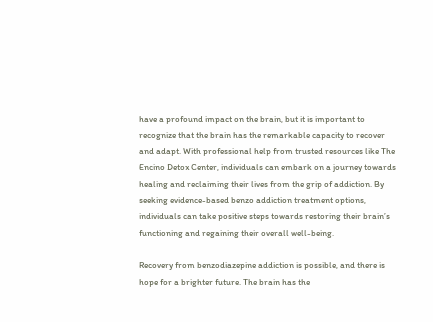have a profound impact on the brain, but it is important to recognize that the brain has the remarkable capacity to recover and adapt. With professional help from trusted resources like The Encino Detox Center, individuals can embark on a journey towards healing and reclaiming their lives from the grip of addiction. By seeking evidence-based benzo addiction treatment options, individuals can take positive steps towards restoring their brain’s functioning and regaining their overall well-being.

Recovery from benzodiazepine addiction is possible, and there is hope for a brighter future. The brain has the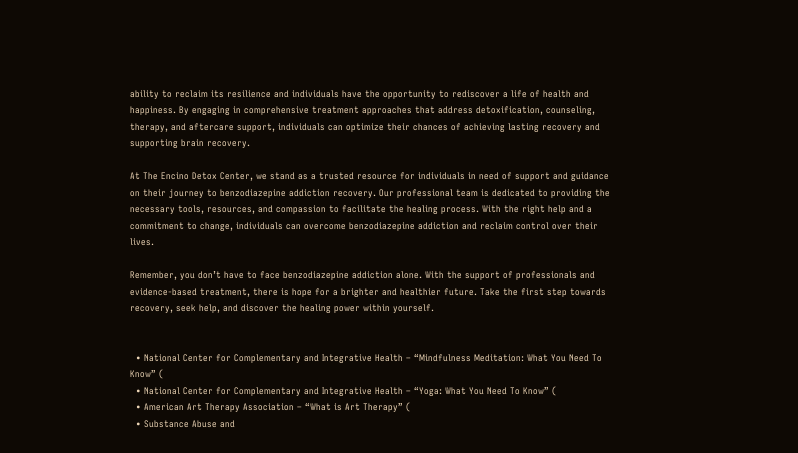ability to reclaim its resilience and individuals have the opportunity to rediscover a life of health and happiness. By engaging in comprehensive treatment approaches that address detoxification, counseling, therapy, and aftercare support, individuals can optimize their chances of achieving lasting recovery and supporting brain recovery.

At The Encino Detox Center, we stand as a trusted resource for individuals in need of support and guidance on their journey to benzodiazepine addiction recovery. Our professional team is dedicated to providing the necessary tools, resources, and compassion to facilitate the healing process. With the right help and a commitment to change, individuals can overcome benzodiazepine addiction and reclaim control over their lives.

Remember, you don’t have to face benzodiazepine addiction alone. With the support of professionals and evidence-based treatment, there is hope for a brighter and healthier future. Take the first step towards recovery, seek help, and discover the healing power within yourself.


  • National Center for Complementary and Integrative Health – “Mindfulness Meditation: What You Need To Know” (
  • National Center for Complementary and Integrative Health – “Yoga: What You Need To Know” (
  • American Art Therapy Association – “What is Art Therapy” (
  • Substance Abuse and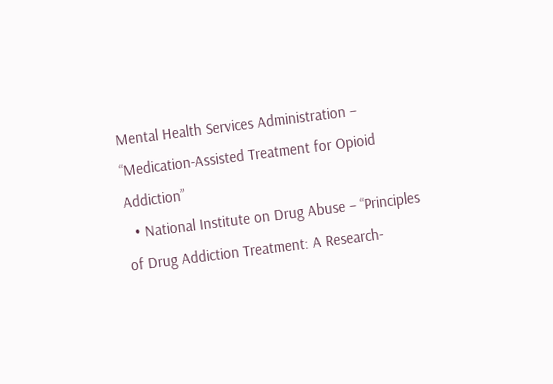Mental Health Services Administration – “Medication-Assisted Treatment for Opioid Addiction”
  • National Institute on Drug Abuse – “Principles of Drug Addiction Treatment: A Research-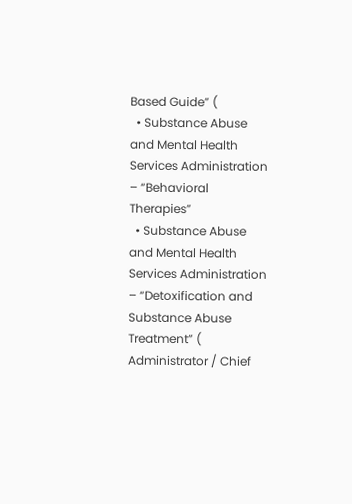Based Guide” (
  • Substance Abuse and Mental Health Services Administration – “Behavioral Therapies”
  • Substance Abuse and Mental Health Services Administration – “Detoxification and Substance Abuse Treatment” (
Administrator / Chief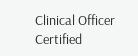Clinical Officer
Certified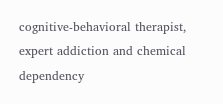cognitive-behavioral therapist, expert addiction and chemical dependency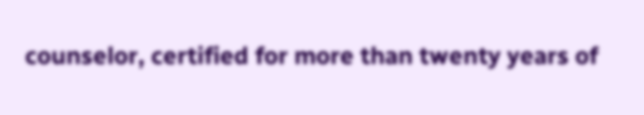counselor, certified for more than twenty years of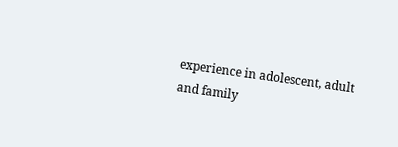experience in adolescent, adult and family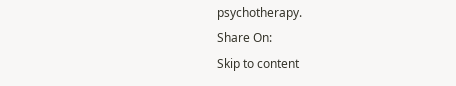psychotherapy.
Share On:
Skip to content